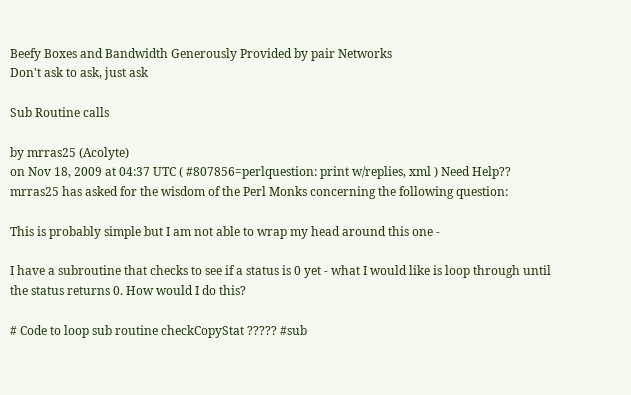Beefy Boxes and Bandwidth Generously Provided by pair Networks
Don't ask to ask, just ask

Sub Routine calls

by mrras25 (Acolyte)
on Nov 18, 2009 at 04:37 UTC ( #807856=perlquestion: print w/replies, xml ) Need Help??
mrras25 has asked for the wisdom of the Perl Monks concerning the following question:

This is probably simple but I am not able to wrap my head around this one -

I have a subroutine that checks to see if a status is 0 yet - what I would like is loop through until the status returns 0. How would I do this?

# Code to loop sub routine checkCopyStat ????? #sub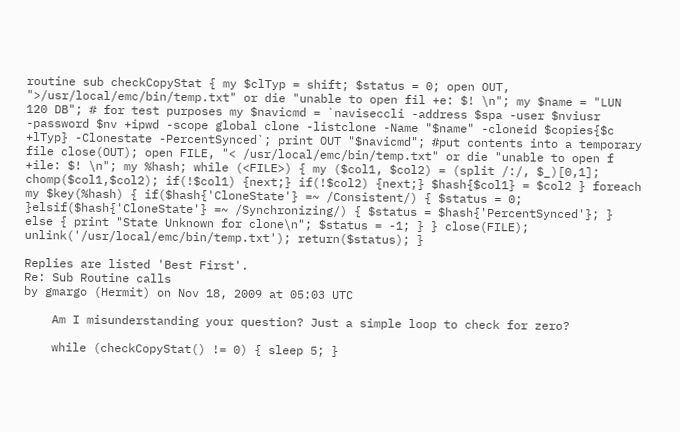routine sub checkCopyStat { my $clTyp = shift; $status = 0; open OUT, ">/usr/local/emc/bin/temp.txt" or die "unable to open fil +e: $! \n"; my $name = "LUN 120 DB"; # for test purposes my $navicmd = `naviseccli -address $spa -user $nviusr -password $nv +ipwd -scope global clone -listclone -Name "$name" -cloneid $copies{$c +lTyp} -Clonestate -PercentSynced`; print OUT "$navicmd"; #put contents into a temporary file close(OUT); open FILE, "< /usr/local/emc/bin/temp.txt" or die "unable to open f +ile: $! \n"; my %hash; while (<FILE>) { my ($col1, $col2) = (split /:/, $_)[0,1]; chomp($col1,$col2); if(!$col1) {next;} if(!$col2) {next;} $hash{$col1} = $col2 } foreach my $key(%hash) { if($hash{'CloneState'} =~ /Consistent/) { $status = 0; }elsif($hash{'CloneState'} =~ /Synchronizing/) { $status = $hash{'PercentSynced'}; } else { print "State Unknown for clone\n"; $status = -1; } } close(FILE); unlink('/usr/local/emc/bin/temp.txt'); return($status); }

Replies are listed 'Best First'.
Re: Sub Routine calls
by gmargo (Hermit) on Nov 18, 2009 at 05:03 UTC

    Am I misunderstanding your question? Just a simple loop to check for zero?

    while (checkCopyStat() != 0) { sleep 5; }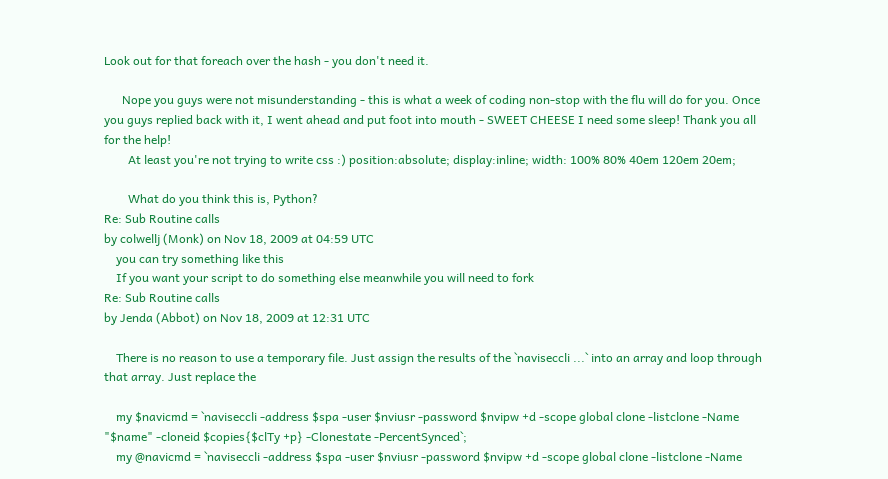Look out for that foreach over the hash - you don't need it.

      Nope you guys were not misunderstanding - this is what a week of coding non-stop with the flu will do for you. Once you guys replied back with it, I went ahead and put foot into mouth - SWEET CHEESE I need some sleep! Thank you all for the help!
        At least you're not trying to write css :) position:absolute; display:inline; width: 100% 80% 40em 120em 20em;

        What do you think this is, Python?
Re: Sub Routine calls
by colwellj (Monk) on Nov 18, 2009 at 04:59 UTC
    you can try something like this
    If you want your script to do something else meanwhile you will need to fork
Re: Sub Routine calls
by Jenda (Abbot) on Nov 18, 2009 at 12:31 UTC

    There is no reason to use a temporary file. Just assign the results of the `naviseccli ...` into an array and loop through that array. Just replace the

    my $navicmd = `naviseccli -address $spa -user $nviusr -password $nvipw +d -scope global clone -listclone -Name "$name" -cloneid $copies{$clTy +p} -Clonestate -PercentSynced`;
    my @navicmd = `naviseccli -address $spa -user $nviusr -password $nvipw +d -scope global clone -listclone -Name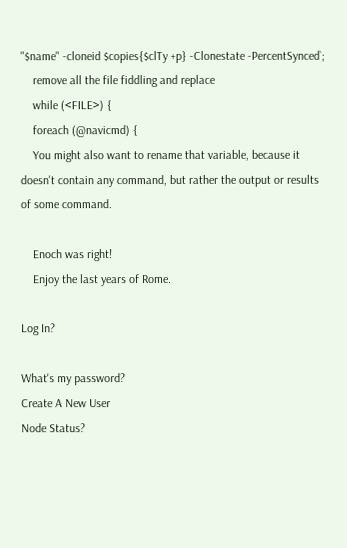"$name" -cloneid $copies{$clTy +p} -Clonestate -PercentSynced`;
    remove all the file fiddling and replace
    while (<FILE>) {
    foreach (@navicmd) {
    You might also want to rename that variable, because it doesn't contain any command, but rather the output or results of some command.

    Enoch was right!
    Enjoy the last years of Rome.

Log In?

What's my password?
Create A New User
Node Status?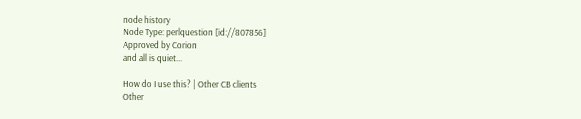node history
Node Type: perlquestion [id://807856]
Approved by Corion
and all is quiet...

How do I use this? | Other CB clients
Other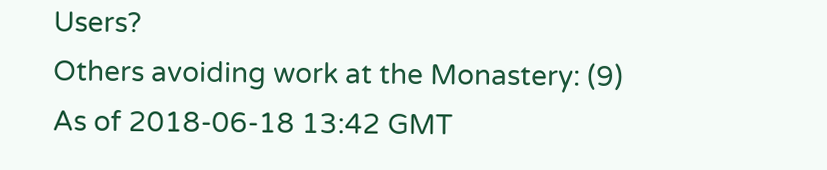Users?
Others avoiding work at the Monastery: (9)
As of 2018-06-18 13:42 GMT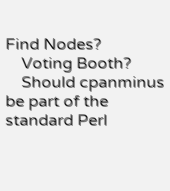Find Nodes?
    Voting Booth?
    Should cpanminus be part of the standard Perl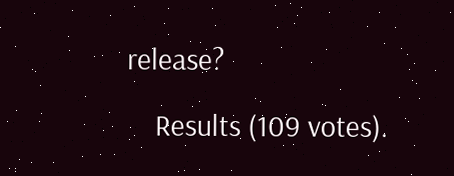release?

    Results (109 votes).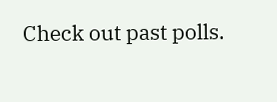Check out past polls.